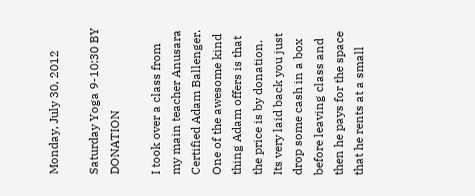Monday, July 30, 2012

Saturday Yoga 9-10:30 BY DONATION

I took over a class from my main teacher Anusara Certified Adam Ballenger. One of the awesome kind thing Adam offers is that the price is by donation. Its very laid back you just drop some cash in a box before leaving class and then he pays for the space that he rents at a small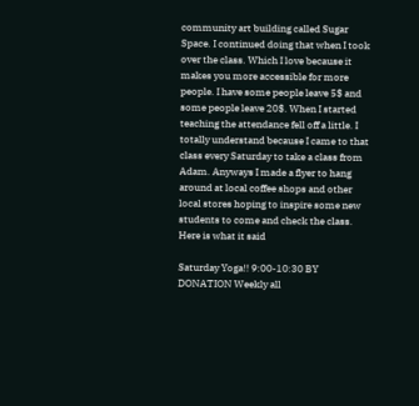community art building called Sugar Space. I continued doing that when I took over the class. Which I love because it makes you more accessible for more people. I have some people leave 5$ and some people leave 20$. When I started teaching the attendance fell off a little. I totally understand because I came to that class every Saturday to take a class from Adam. Anyways I made a flyer to hang around at local coffee shops and other local stores hoping to inspire some new students to come and check the class. Here is what it said

Saturday Yoga!! 9:00-10:30 BY DONATION Weekly all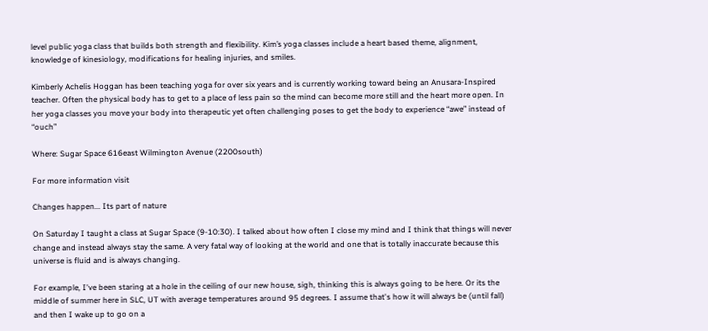level public yoga class that builds both strength and flexibility. Kim’s yoga classes include a heart based theme, alignment, knowledge of kinesiology, modifications for healing injuries, and smiles.

Kimberly Achelis Hoggan has been teaching yoga for over six years and is currently working toward being an Anusara-Inspired teacher. Often the physical body has to get to a place of less pain so the mind can become more still and the heart more open. In her yoga classes you move your body into therapeutic yet often challenging poses to get the body to experience “awe” instead of “ouch”

Where: Sugar Space 616east Wilmington Avenue (2200south)

For more information visit

Changes happen... Its part of nature

On Saturday I taught a class at Sugar Space (9-10:30). I talked about how often I close my mind and I think that things will never change and instead always stay the same. A very fatal way of looking at the world and one that is totally inaccurate because this universe is fluid and is always changing.

For example, I've been staring at a hole in the ceiling of our new house, sigh, thinking this is always going to be here. Or its the middle of summer here in SLC, UT with average temperatures around 95 degrees. I assume that's how it will always be (until fall) and then I wake up to go on a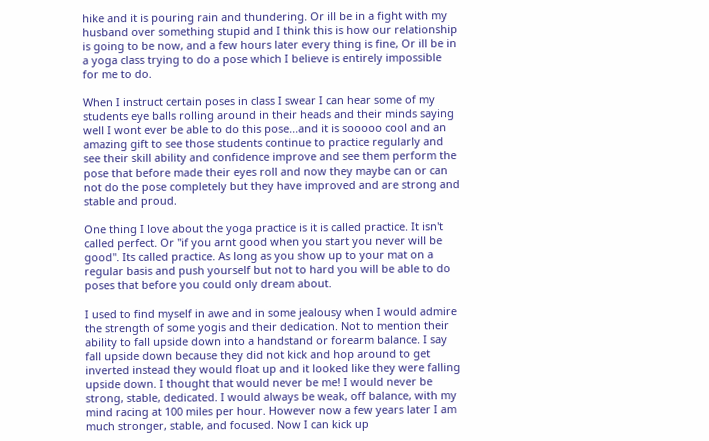hike and it is pouring rain and thundering. Or ill be in a fight with my husband over something stupid and I think this is how our relationship is going to be now, and a few hours later every thing is fine, Or ill be in a yoga class trying to do a pose which I believe is entirely impossible for me to do.

When I instruct certain poses in class I swear I can hear some of my students eye balls rolling around in their heads and their minds saying well I wont ever be able to do this pose...and it is sooooo cool and an amazing gift to see those students continue to practice regularly and see their skill ability and confidence improve and see them perform the pose that before made their eyes roll and now they maybe can or can not do the pose completely but they have improved and are strong and stable and proud.

One thing I love about the yoga practice is it is called practice. It isn't called perfect. Or "if you arnt good when you start you never will be good". Its called practice. As long as you show up to your mat on a regular basis and push yourself but not to hard you will be able to do poses that before you could only dream about.

I used to find myself in awe and in some jealousy when I would admire the strength of some yogis and their dedication. Not to mention their ability to fall upside down into a handstand or forearm balance. I say fall upside down because they did not kick and hop around to get inverted instead they would float up and it looked like they were falling upside down. I thought that would never be me! I would never be strong, stable, dedicated. I would always be weak, off balance, with my mind racing at 100 miles per hour. However now a few years later I am much stronger, stable, and focused. Now I can kick up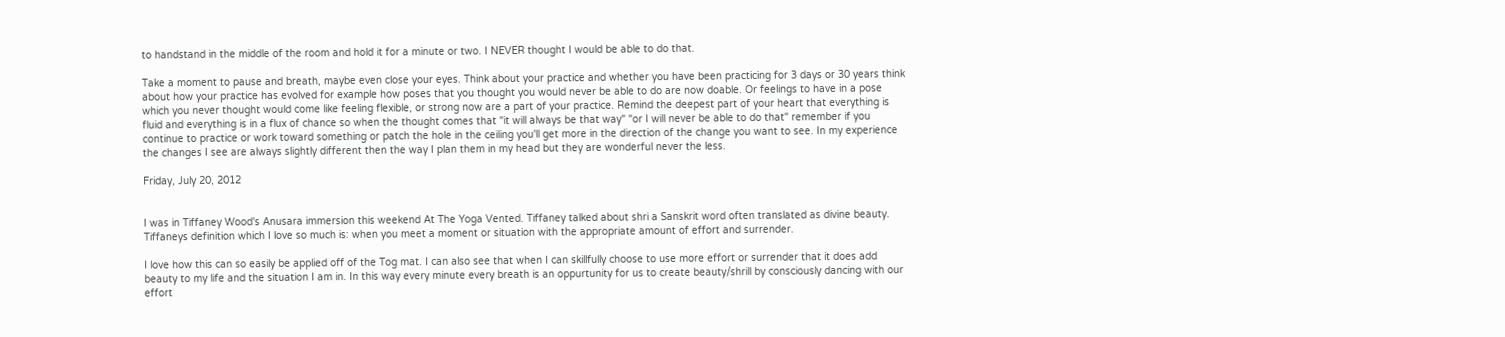to handstand in the middle of the room and hold it for a minute or two. I NEVER thought I would be able to do that.

Take a moment to pause and breath, maybe even close your eyes. Think about your practice and whether you have been practicing for 3 days or 30 years think about how your practice has evolved for example how poses that you thought you would never be able to do are now doable. Or feelings to have in a pose which you never thought would come like feeling flexible, or strong now are a part of your practice. Remind the deepest part of your heart that everything is fluid and everything is in a flux of chance so when the thought comes that "it will always be that way" "or I will never be able to do that" remember if you continue to practice or work toward something or patch the hole in the ceiling you'll get more in the direction of the change you want to see. In my experience the changes I see are always slightly different then the way I plan them in my head but they are wonderful never the less.

Friday, July 20, 2012


I was in Tiffaney Wood's Anusara immersion this weekend At The Yoga Vented. Tiffaney talked about shri a Sanskrit word often translated as divine beauty. Tiffaneys definition which I love so much is: when you meet a moment or situation with the appropriate amount of effort and surrender.

I love how this can so easily be applied off of the Tog mat. I can also see that when I can skillfully choose to use more effort or surrender that it does add beauty to my life and the situation I am in. In this way every minute every breath is an oppurtunity for us to create beauty/shrill by consciously dancing with our effort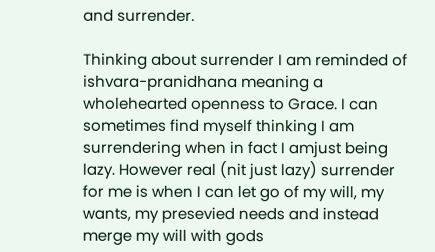and surrender.

Thinking about surrender I am reminded of ishvara-pranidhana meaning a wholehearted openness to Grace. I can sometimes find myself thinking I am surrendering when in fact I amjust being lazy. However real (nit just lazy) surrender for me is when I can let go of my will, my wants, my presevied needs and instead merge my will with gods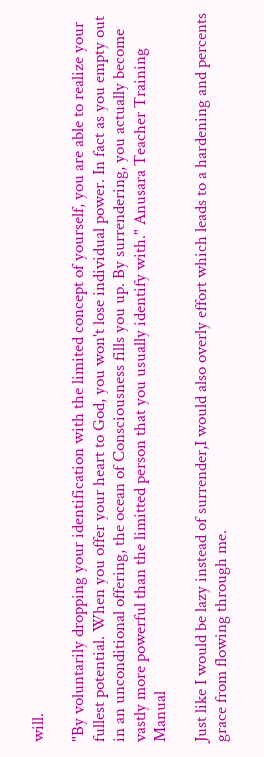will.

"By voluntarily dropping your identification with the limited concept of yourself, you are able to realize your fullest potential. When you offer your heart to God, you won't lose individual power. In fact as you empty out in an unconditional offering, the ocean of Consciousness fills you up. By surrendering, you actually become vastly more powerful than the limitted person that you usually identify with." Anusara Teacher Training Manual

Just like I would be lazy instead of surrender,I would also overly effort which leads to a hardening and percents grace from flowing through me.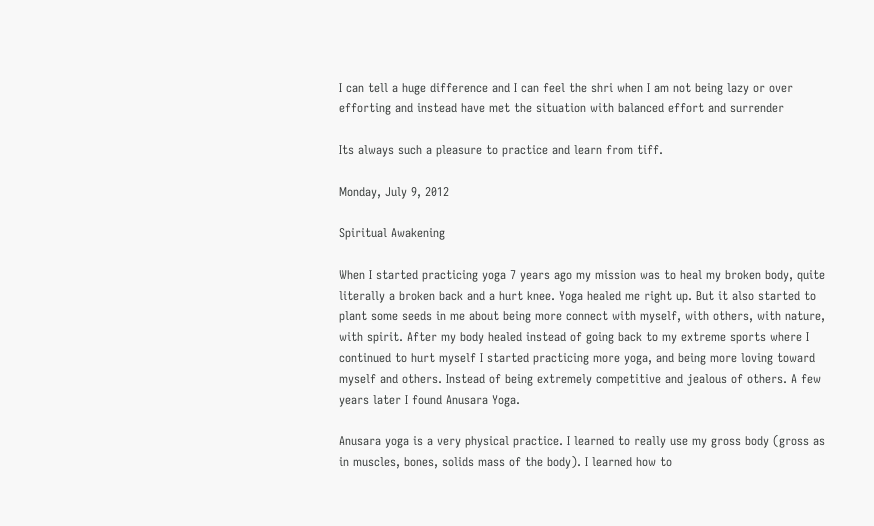I can tell a huge difference and I can feel the shri when I am not being lazy or over efforting and instead have met the situation with balanced effort and surrender

Its always such a pleasure to practice and learn from tiff.

Monday, July 9, 2012

Spiritual Awakening

When I started practicing yoga 7 years ago my mission was to heal my broken body, quite literally a broken back and a hurt knee. Yoga healed me right up. But it also started to plant some seeds in me about being more connect with myself, with others, with nature, with spirit. After my body healed instead of going back to my extreme sports where I continued to hurt myself I started practicing more yoga, and being more loving toward myself and others. Instead of being extremely competitive and jealous of others. A few years later I found Anusara Yoga.

Anusara yoga is a very physical practice. I learned to really use my gross body (gross as in muscles, bones, solids mass of the body). I learned how to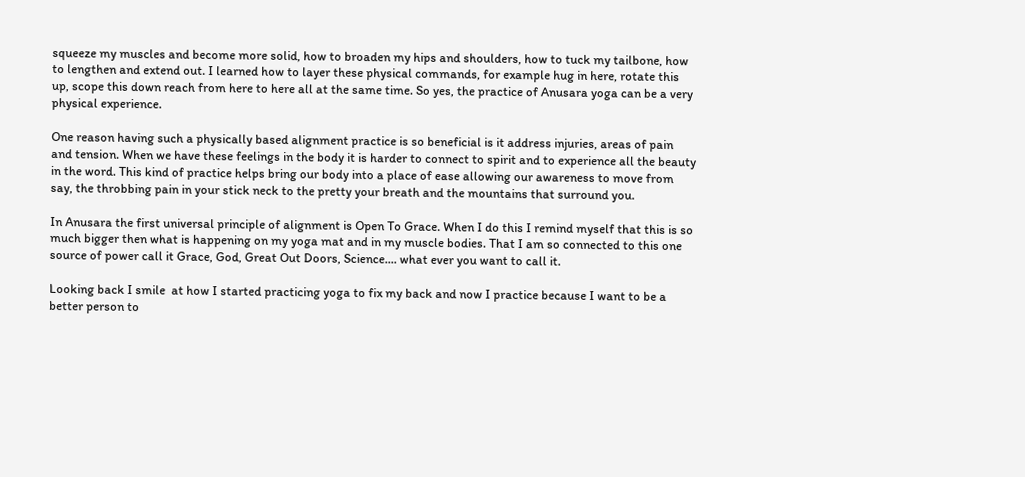squeeze my muscles and become more solid, how to broaden my hips and shoulders, how to tuck my tailbone, how to lengthen and extend out. I learned how to layer these physical commands, for example hug in here, rotate this up, scope this down reach from here to here all at the same time. So yes, the practice of Anusara yoga can be a very physical experience.

One reason having such a physically based alignment practice is so beneficial is it address injuries, areas of pain and tension. When we have these feelings in the body it is harder to connect to spirit and to experience all the beauty in the word. This kind of practice helps bring our body into a place of ease allowing our awareness to move from say, the throbbing pain in your stick neck to the pretty your breath and the mountains that surround you.

In Anusara the first universal principle of alignment is Open To Grace. When I do this I remind myself that this is so much bigger then what is happening on my yoga mat and in my muscle bodies. That I am so connected to this one source of power call it Grace, God, Great Out Doors, Science.... what ever you want to call it.

Looking back I smile  at how I started practicing yoga to fix my back and now I practice because I want to be a better person to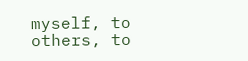myself, to others, to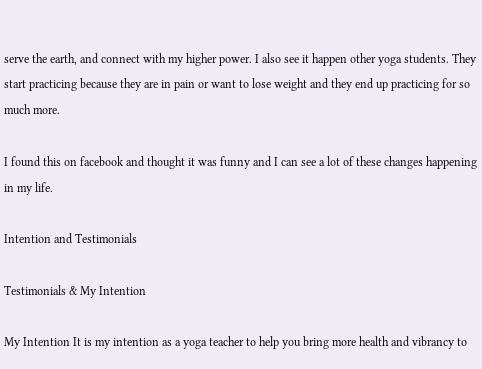serve the earth, and connect with my higher power. I also see it happen other yoga students. They start practicing because they are in pain or want to lose weight and they end up practicing for so much more.

I found this on facebook and thought it was funny and I can see a lot of these changes happening in my life.

Intention and Testimonials

Testimonials & My Intention

My Intention It is my intention as a yoga teacher to help you bring more health and vibrancy to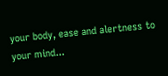your body, ease and alertness to your mind...